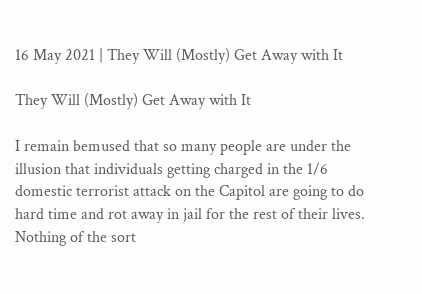16 May 2021 | They Will (Mostly) Get Away with It

They Will (Mostly) Get Away with It

I remain bemused that so many people are under the illusion that individuals getting charged in the 1/6 domestic terrorist attack on the Capitol are going to do hard time and rot away in jail for the rest of their lives. Nothing of the sort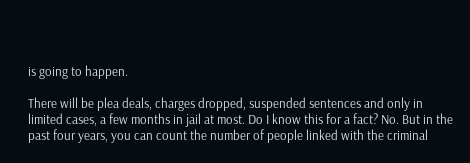is going to happen.

There will be plea deals, charges dropped, suspended sentences and only in limited cases, a few months in jail at most. Do I know this for a fact? No. But in the past four years, you can count the number of people linked with the criminal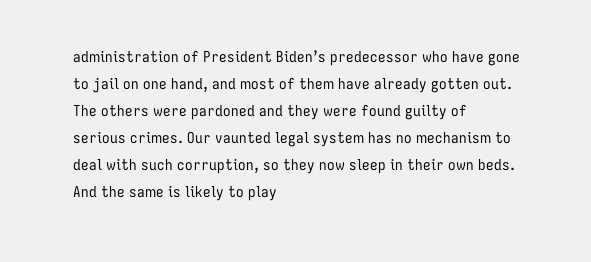administration of President Biden’s predecessor who have gone to jail on one hand, and most of them have already gotten out. The others were pardoned and they were found guilty of serious crimes. Our vaunted legal system has no mechanism to deal with such corruption, so they now sleep in their own beds. And the same is likely to play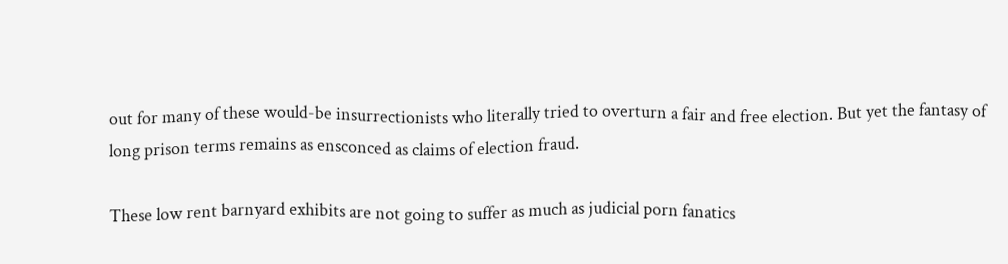out for many of these would-be insurrectionists who literally tried to overturn a fair and free election. But yet the fantasy of long prison terms remains as ensconced as claims of election fraud.

These low rent barnyard exhibits are not going to suffer as much as judicial porn fanatics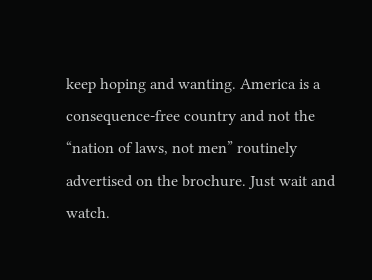keep hoping and wanting. America is a consequence-free country and not the “nation of laws, not men” routinely advertised on the brochure. Just wait and watch.